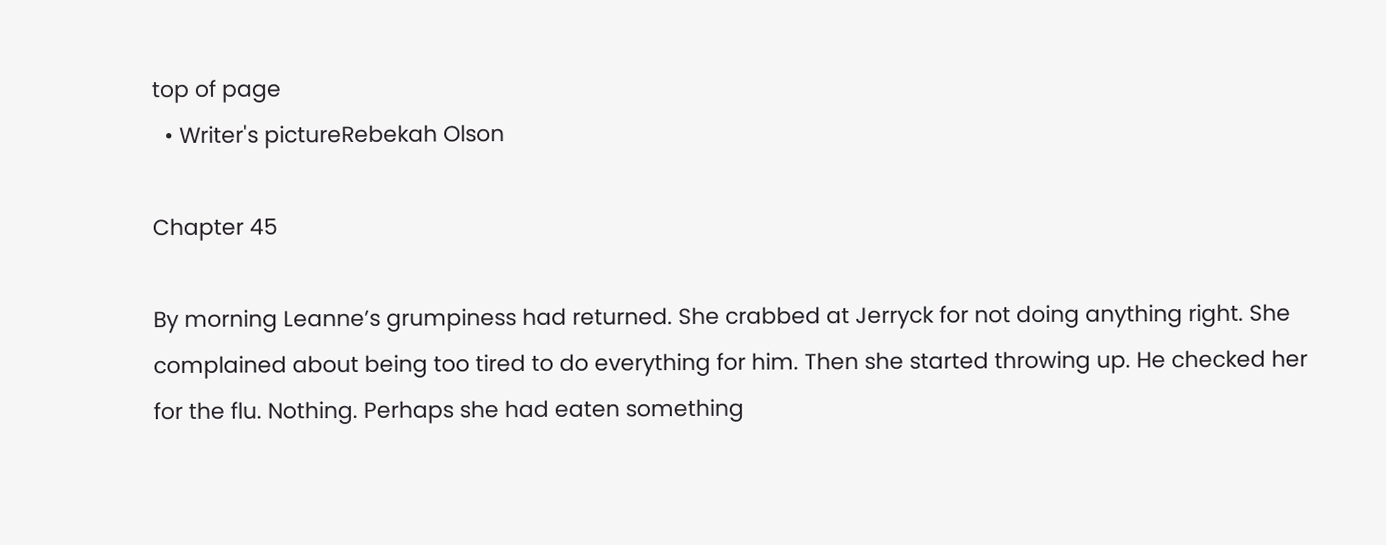top of page
  • Writer's pictureRebekah Olson

Chapter 45

By morning Leanne’s grumpiness had returned. She crabbed at Jerryck for not doing anything right. She complained about being too tired to do everything for him. Then she started throwing up. He checked her for the flu. Nothing. Perhaps she had eaten something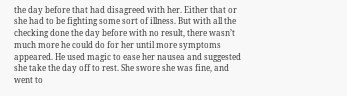the day before that had disagreed with her. Either that or she had to be fighting some sort of illness. But with all the checking done the day before with no result, there wasn’t much more he could do for her until more symptoms appeared. He used magic to ease her nausea and suggested she take the day off to rest. She swore she was fine, and went to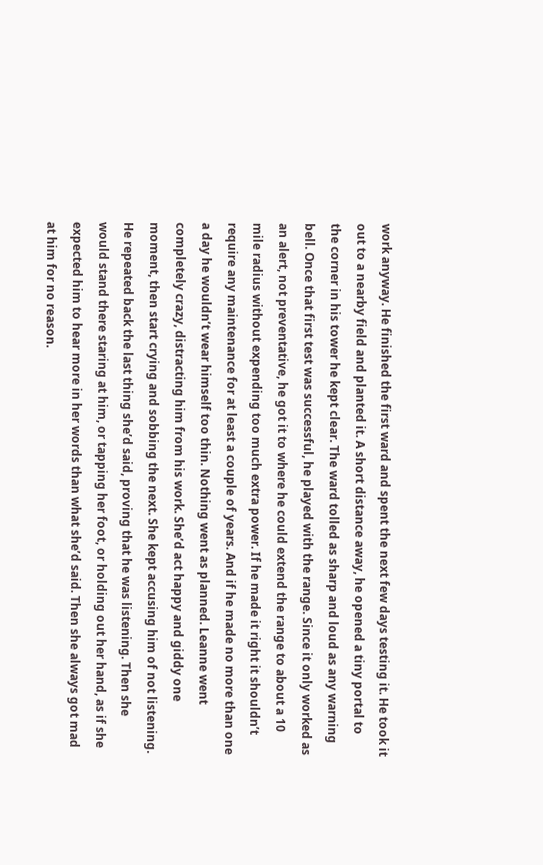work anyway. He finished the first ward and spent the next few days testing it. He took it out to a nearby field and planted it. A short distance away, he opened a tiny portal to the corner in his tower he kept clear. The ward tolled as sharp and loud as any warning bell. Once that first test was successful, he played with the range. Since it only worked as an alert, not preventative, he got it to where he could extend the range to about a 10 mile radius without expending too much extra power. If he made it right it shouldn’t require any maintenance for at least a couple of years. And if he made no more than one a day he wouldn’t wear himself too thin. Nothing went as planned. Leanne went completely crazy, distracting him from his work. She’d act happy and giddy one moment, then start crying and sobbing the next. She kept accusing him of not listening. He repeated back the last thing she’d said, proving that he was listening. Then she would stand there staring at him, or tapping her foot, or holding out her hand, as if she expected him to hear more in her words than what she’d said. Then she always got mad at him for no reason.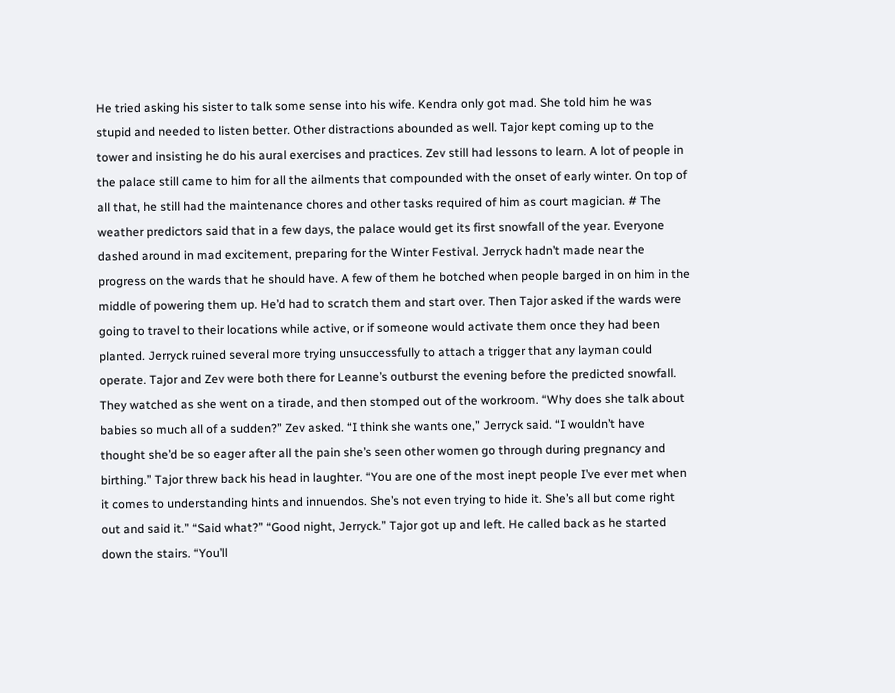He tried asking his sister to talk some sense into his wife. Kendra only got mad. She told him he was stupid and needed to listen better. Other distractions abounded as well. Tajor kept coming up to the tower and insisting he do his aural exercises and practices. Zev still had lessons to learn. A lot of people in the palace still came to him for all the ailments that compounded with the onset of early winter. On top of all that, he still had the maintenance chores and other tasks required of him as court magician. # The weather predictors said that in a few days, the palace would get its first snowfall of the year. Everyone dashed around in mad excitement, preparing for the Winter Festival. Jerryck hadn’t made near the progress on the wards that he should have. A few of them he botched when people barged in on him in the middle of powering them up. He’d had to scratch them and start over. Then Tajor asked if the wards were going to travel to their locations while active, or if someone would activate them once they had been planted. Jerryck ruined several more trying unsuccessfully to attach a trigger that any layman could operate. Tajor and Zev were both there for Leanne’s outburst the evening before the predicted snowfall. They watched as she went on a tirade, and then stomped out of the workroom. “Why does she talk about babies so much all of a sudden?” Zev asked. “I think she wants one,” Jerryck said. “I wouldn’t have thought she’d be so eager after all the pain she’s seen other women go through during pregnancy and birthing.” Tajor threw back his head in laughter. “You are one of the most inept people I’ve ever met when it comes to understanding hints and innuendos. She’s not even trying to hide it. She’s all but come right out and said it.” “Said what?” “Good night, Jerryck.” Tajor got up and left. He called back as he started down the stairs. “You’ll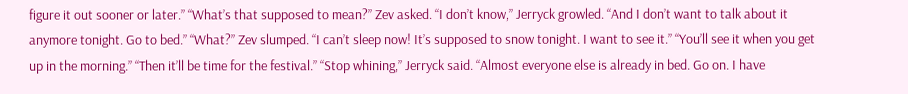figure it out sooner or later.” “What’s that supposed to mean?” Zev asked. “I don’t know,” Jerryck growled. “And I don’t want to talk about it anymore tonight. Go to bed.” “What?” Zev slumped. “I can’t sleep now! It’s supposed to snow tonight. I want to see it.” “You’ll see it when you get up in the morning.” “Then it’ll be time for the festival.” “Stop whining,” Jerryck said. “Almost everyone else is already in bed. Go on. I have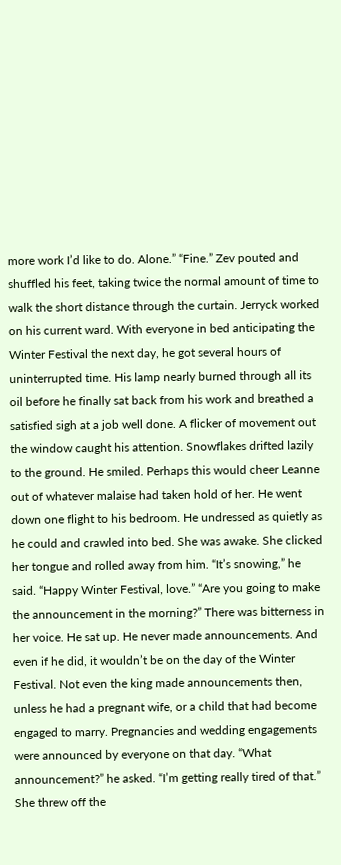more work I’d like to do. Alone.” “Fine.” Zev pouted and shuffled his feet, taking twice the normal amount of time to walk the short distance through the curtain. Jerryck worked on his current ward. With everyone in bed anticipating the Winter Festival the next day, he got several hours of uninterrupted time. His lamp nearly burned through all its oil before he finally sat back from his work and breathed a satisfied sigh at a job well done. A flicker of movement out the window caught his attention. Snowflakes drifted lazily to the ground. He smiled. Perhaps this would cheer Leanne out of whatever malaise had taken hold of her. He went down one flight to his bedroom. He undressed as quietly as he could and crawled into bed. She was awake. She clicked her tongue and rolled away from him. “It’s snowing,” he said. “Happy Winter Festival, love.” “Are you going to make the announcement in the morning?” There was bitterness in her voice. He sat up. He never made announcements. And even if he did, it wouldn’t be on the day of the Winter Festival. Not even the king made announcements then, unless he had a pregnant wife, or a child that had become engaged to marry. Pregnancies and wedding engagements were announced by everyone on that day. “What announcement?” he asked. “I’m getting really tired of that.” She threw off the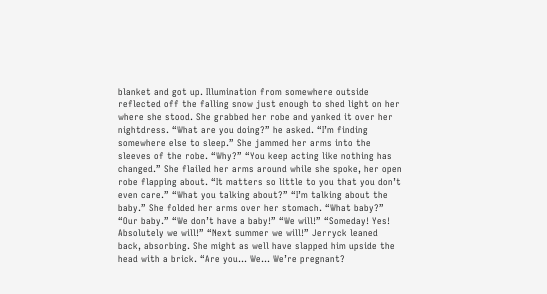blanket and got up. Illumination from somewhere outside reflected off the falling snow just enough to shed light on her where she stood. She grabbed her robe and yanked it over her nightdress. “What are you doing?” he asked. “I’m finding somewhere else to sleep.” She jammed her arms into the sleeves of the robe. “Why?” “You keep acting like nothing has changed.” She flailed her arms around while she spoke, her open robe flapping about. “It matters so little to you that you don’t even care.” “What you talking about?” “I’m talking about the baby.” She folded her arms over her stomach. “What baby?” “Our baby.” “We don’t have a baby!” “We will!” “Someday! Yes! Absolutely we will!” “Next summer we will!” Jerryck leaned back, absorbing. She might as well have slapped him upside the head with a brick. “Are you… We… We’re pregnant?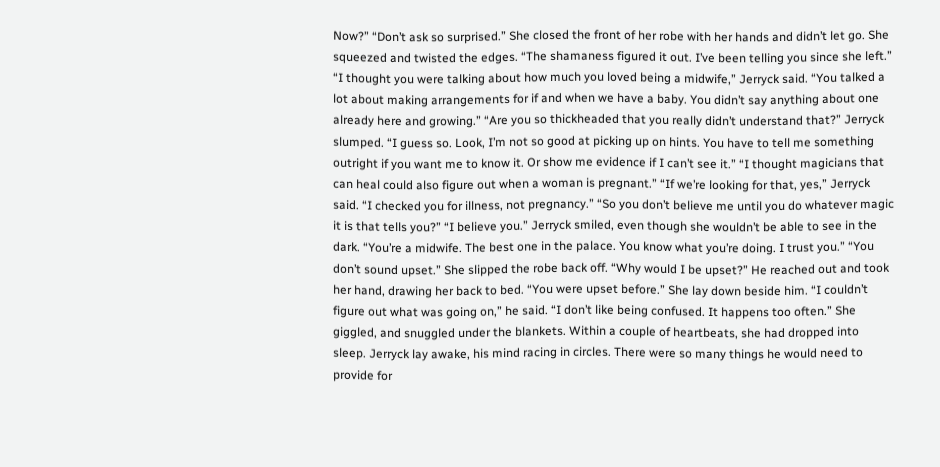Now?” “Don’t ask so surprised.” She closed the front of her robe with her hands and didn’t let go. She squeezed and twisted the edges. “The shamaness figured it out. I’ve been telling you since she left.” “I thought you were talking about how much you loved being a midwife,” Jerryck said. “You talked a lot about making arrangements for if and when we have a baby. You didn’t say anything about one already here and growing.” “Are you so thickheaded that you really didn’t understand that?” Jerryck slumped. “I guess so. Look, I’m not so good at picking up on hints. You have to tell me something outright if you want me to know it. Or show me evidence if I can’t see it.” “I thought magicians that can heal could also figure out when a woman is pregnant.” “If we’re looking for that, yes,” Jerryck said. “I checked you for illness, not pregnancy.” “So you don’t believe me until you do whatever magic it is that tells you?” “I believe you.” Jerryck smiled, even though she wouldn’t be able to see in the dark. “You’re a midwife. The best one in the palace. You know what you’re doing. I trust you.” “You don’t sound upset.” She slipped the robe back off. “Why would I be upset?” He reached out and took her hand, drawing her back to bed. “You were upset before.” She lay down beside him. “I couldn’t figure out what was going on,” he said. “I don’t like being confused. It happens too often.” She giggled, and snuggled under the blankets. Within a couple of heartbeats, she had dropped into sleep. Jerryck lay awake, his mind racing in circles. There were so many things he would need to provide for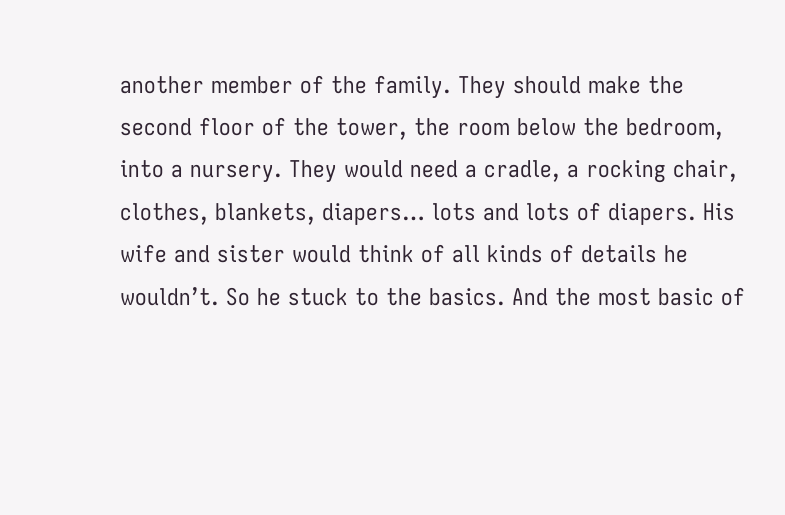another member of the family. They should make the second floor of the tower, the room below the bedroom, into a nursery. They would need a cradle, a rocking chair, clothes, blankets, diapers… lots and lots of diapers. His wife and sister would think of all kinds of details he wouldn’t. So he stuck to the basics. And the most basic of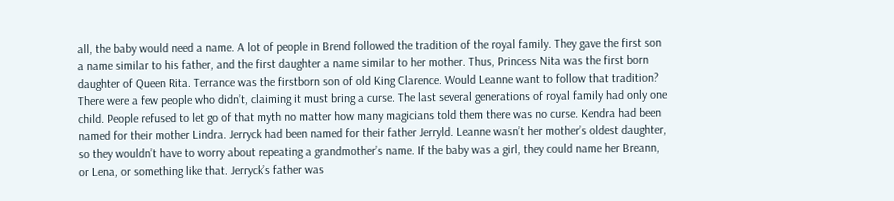all, the baby would need a name. A lot of people in Brend followed the tradition of the royal family. They gave the first son a name similar to his father, and the first daughter a name similar to her mother. Thus, Princess Nita was the first born daughter of Queen Rita. Terrance was the firstborn son of old King Clarence. Would Leanne want to follow that tradition? There were a few people who didn’t, claiming it must bring a curse. The last several generations of royal family had only one child. People refused to let go of that myth no matter how many magicians told them there was no curse. Kendra had been named for their mother Lindra. Jerryck had been named for their father Jerryld. Leanne wasn’t her mother’s oldest daughter, so they wouldn’t have to worry about repeating a grandmother’s name. If the baby was a girl, they could name her Breann, or Lena, or something like that. Jerryck’s father was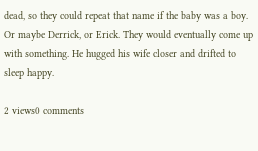dead, so they could repeat that name if the baby was a boy. Or maybe Derrick, or Erick. They would eventually come up with something. He hugged his wife closer and drifted to sleep happy.

2 views0 comments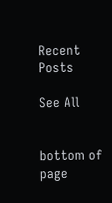Recent Posts

See All


bottom of page